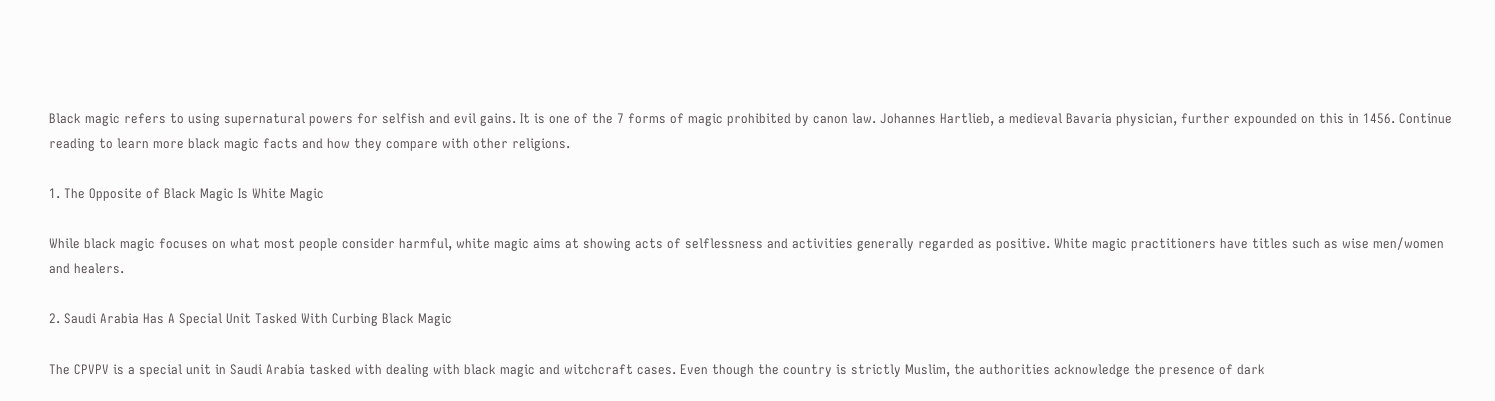Black magic refers to using supernatural powers for selfish and evil gains. It is one of the 7 forms of magic prohibited by canon law. Johannes Hartlieb, a medieval Bavaria physician, further expounded on this in 1456. Continue reading to learn more black magic facts and how they compare with other religions.

1. The Opposite of Black Magic Is White Magic

While black magic focuses on what most people consider harmful, white magic aims at showing acts of selflessness and activities generally regarded as positive. White magic practitioners have titles such as wise men/women and healers.

2. Saudi Arabia Has A Special Unit Tasked With Curbing Black Magic

The CPVPV is a special unit in Saudi Arabia tasked with dealing with black magic and witchcraft cases. Even though the country is strictly Muslim, the authorities acknowledge the presence of dark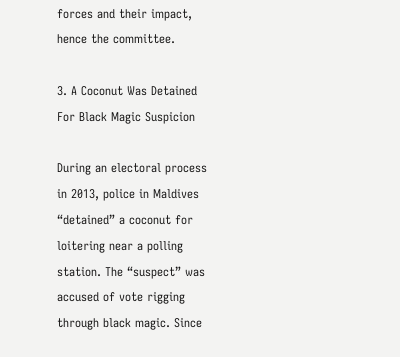forces and their impact, hence the committee.

3. A Coconut Was Detained For Black Magic Suspicion

During an electoral process in 2013, police in Maldives “detained” a coconut for loitering near a polling station. The “suspect” was accused of vote rigging through black magic. Since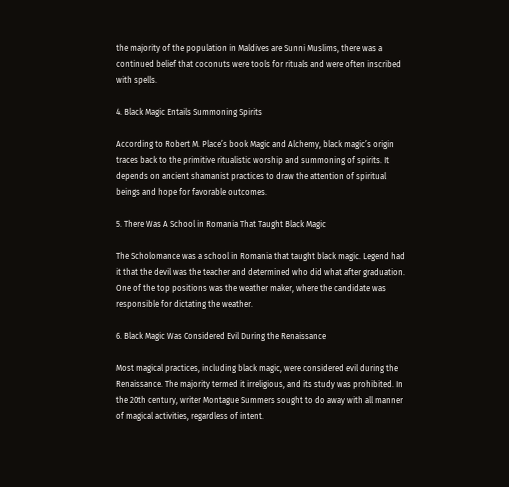the majority of the population in Maldives are Sunni Muslims, there was a continued belief that coconuts were tools for rituals and were often inscribed with spells.

4. Black Magic Entails Summoning Spirits

According to Robert M. Place’s book Magic and Alchemy, black magic’s origin traces back to the primitive ritualistic worship and summoning of spirits. It depends on ancient shamanist practices to draw the attention of spiritual beings and hope for favorable outcomes.

5. There Was A School in Romania That Taught Black Magic

The Scholomance was a school in Romania that taught black magic. Legend had it that the devil was the teacher and determined who did what after graduation. One of the top positions was the weather maker, where the candidate was responsible for dictating the weather.

6. Black Magic Was Considered Evil During the Renaissance

Most magical practices, including black magic, were considered evil during the Renaissance. The majority termed it irreligious, and its study was prohibited. In the 20th century, writer Montague Summers sought to do away with all manner of magical activities, regardless of intent.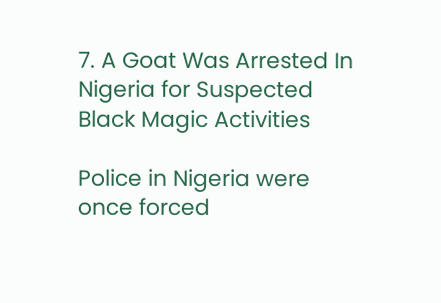7. A Goat Was Arrested In Nigeria for Suspected Black Magic Activities

Police in Nigeria were once forced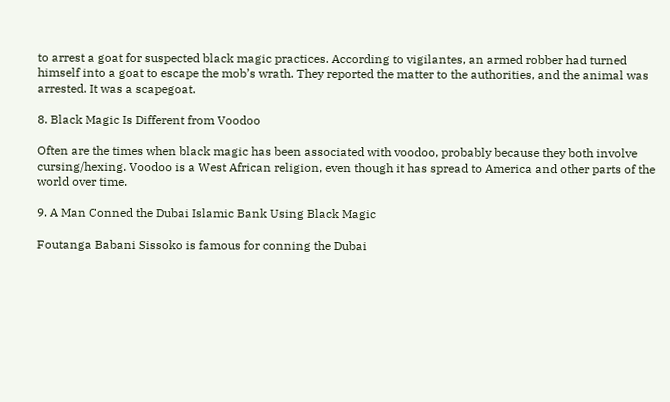to arrest a goat for suspected black magic practices. According to vigilantes, an armed robber had turned himself into a goat to escape the mob’s wrath. They reported the matter to the authorities, and the animal was arrested. It was a scapegoat.

8. Black Magic Is Different from Voodoo

Often are the times when black magic has been associated with voodoo, probably because they both involve cursing/hexing. Voodoo is a West African religion, even though it has spread to America and other parts of the world over time.

9. A Man Conned the Dubai Islamic Bank Using Black Magic

Foutanga Babani Sissoko is famous for conning the Dubai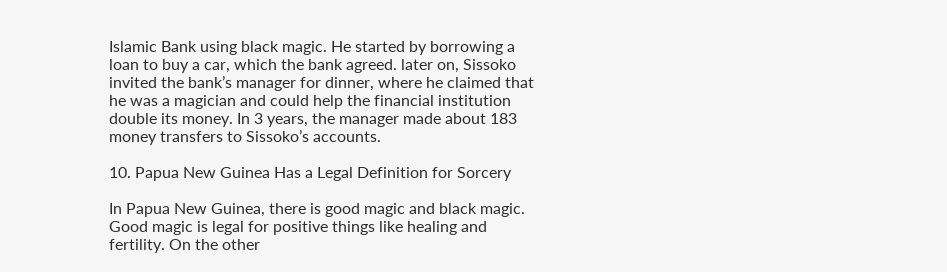Islamic Bank using black magic. He started by borrowing a loan to buy a car, which the bank agreed. later on, Sissoko invited the bank’s manager for dinner, where he claimed that he was a magician and could help the financial institution double its money. In 3 years, the manager made about 183 money transfers to Sissoko’s accounts.

10. Papua New Guinea Has a Legal Definition for Sorcery

In Papua New Guinea, there is good magic and black magic. Good magic is legal for positive things like healing and fertility. On the other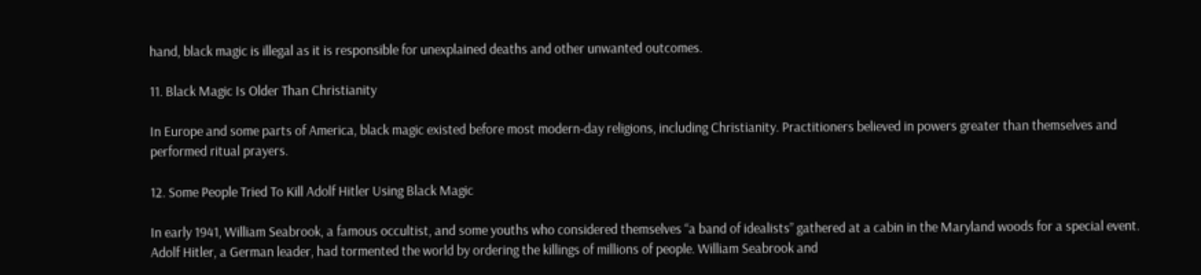hand, black magic is illegal as it is responsible for unexplained deaths and other unwanted outcomes.

11. Black Magic Is Older Than Christianity

In Europe and some parts of America, black magic existed before most modern-day religions, including Christianity. Practitioners believed in powers greater than themselves and performed ritual prayers.

12. Some People Tried To Kill Adolf Hitler Using Black Magic

In early 1941, William Seabrook, a famous occultist, and some youths who considered themselves “a band of idealists” gathered at a cabin in the Maryland woods for a special event. Adolf Hitler, a German leader, had tormented the world by ordering the killings of millions of people. William Seabrook and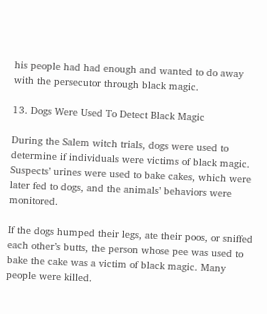his people had had enough and wanted to do away with the persecutor through black magic.

13. Dogs Were Used To Detect Black Magic

During the Salem witch trials, dogs were used to determine if individuals were victims of black magic. Suspects’ urines were used to bake cakes, which were later fed to dogs, and the animals’ behaviors were monitored.

If the dogs humped their legs, ate their poos, or sniffed each other’s butts, the person whose pee was used to bake the cake was a victim of black magic. Many people were killed.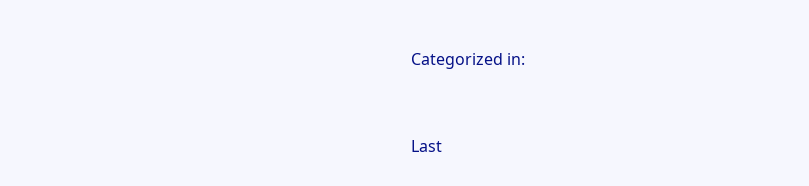Categorized in:


Last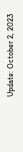Update: October 2, 2023